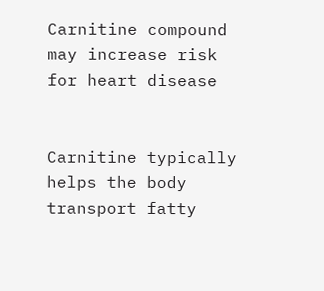Carnitine compound may increase risk for heart disease


Carnitine typically helps the body transport fatty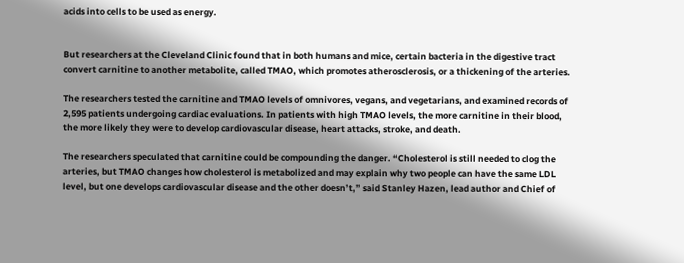acids into cells to be used as energy.


But researchers at the Cleveland Clinic found that in both humans and mice, certain bacteria in the digestive tract convert carnitine to another metabolite, called TMAO, which promotes atherosclerosis, or a thickening of the arteries.

The researchers tested the carnitine and TMAO levels of omnivores, vegans, and vegetarians, and examined records of 2,595 patients undergoing cardiac evaluations. In patients with high TMAO levels, the more carnitine in their blood, the more likely they were to develop cardiovascular disease, heart attacks, stroke, and death.

The researchers speculated that carnitine could be compounding the danger. “Cholesterol is still needed to clog the arteries, but TMAO changes how cholesterol is metabolized and may explain why two people can have the same LDL level, but one develops cardiovascular disease and the other doesn’t,” said Stanley Hazen, lead author and Chief of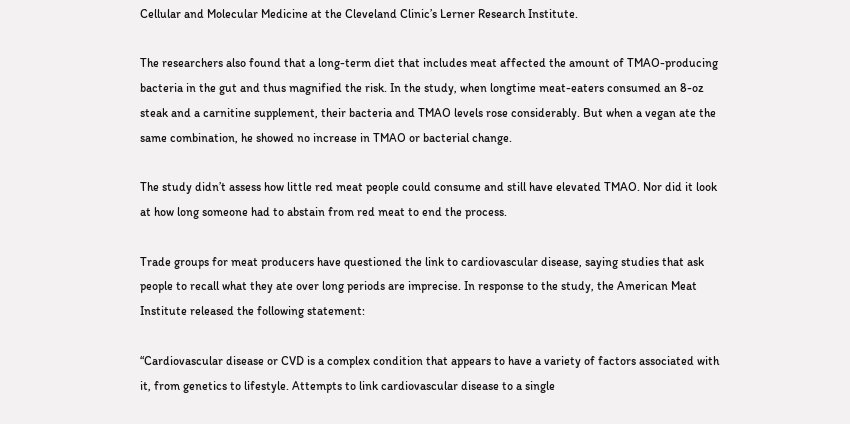Cellular and Molecular Medicine at the Cleveland Clinic’s Lerner Research Institute.

The researchers also found that a long-term diet that includes meat affected the amount of TMAO-producing bacteria in the gut and thus magnified the risk. In the study, when longtime meat-eaters consumed an 8-oz steak and a carnitine supplement, their bacteria and TMAO levels rose considerably. But when a vegan ate the same combination, he showed no increase in TMAO or bacterial change.

The study didn’t assess how little red meat people could consume and still have elevated TMAO. Nor did it look at how long someone had to abstain from red meat to end the process.

Trade groups for meat producers have questioned the link to cardiovascular disease, saying studies that ask people to recall what they ate over long periods are imprecise. In response to the study, the American Meat Institute released the following statement:

“Cardiovascular disease or CVD is a complex condition that appears to have a variety of factors associated with it, from genetics to lifestyle. Attempts to link cardiovascular disease to a single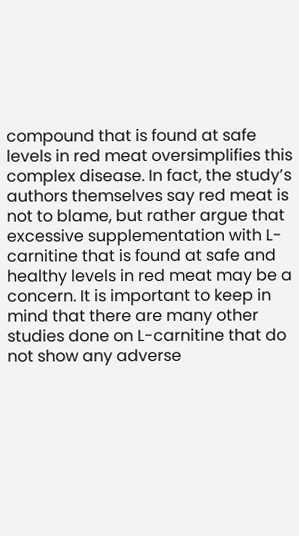compound that is found at safe levels in red meat oversimplifies this complex disease. In fact, the study’s authors themselves say red meat is not to blame, but rather argue that excessive supplementation with L-carnitine that is found at safe and healthy levels in red meat may be a concern. It is important to keep in mind that there are many other studies done on L-carnitine that do not show any adverse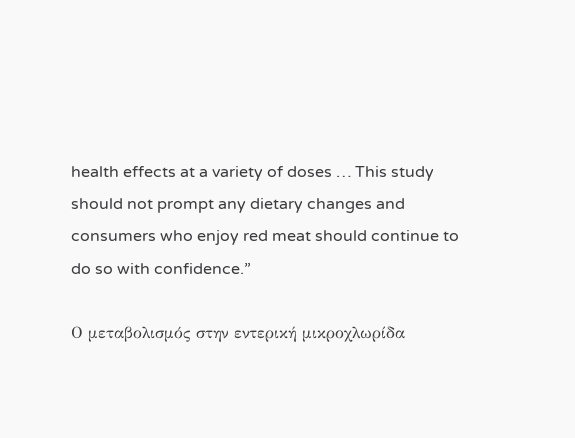health effects at a variety of doses … This study should not prompt any dietary changes and consumers who enjoy red meat should continue to do so with confidence.”

Ο μεταβολισμός στην εντερική μικροχλωρίδα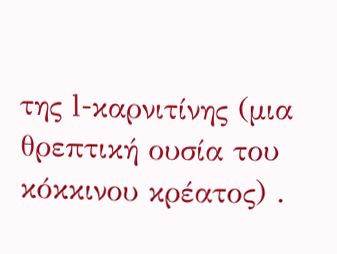της l-καρνιτίνης (μια θρεπτική ουσία του κόκκινου κρέατος) .